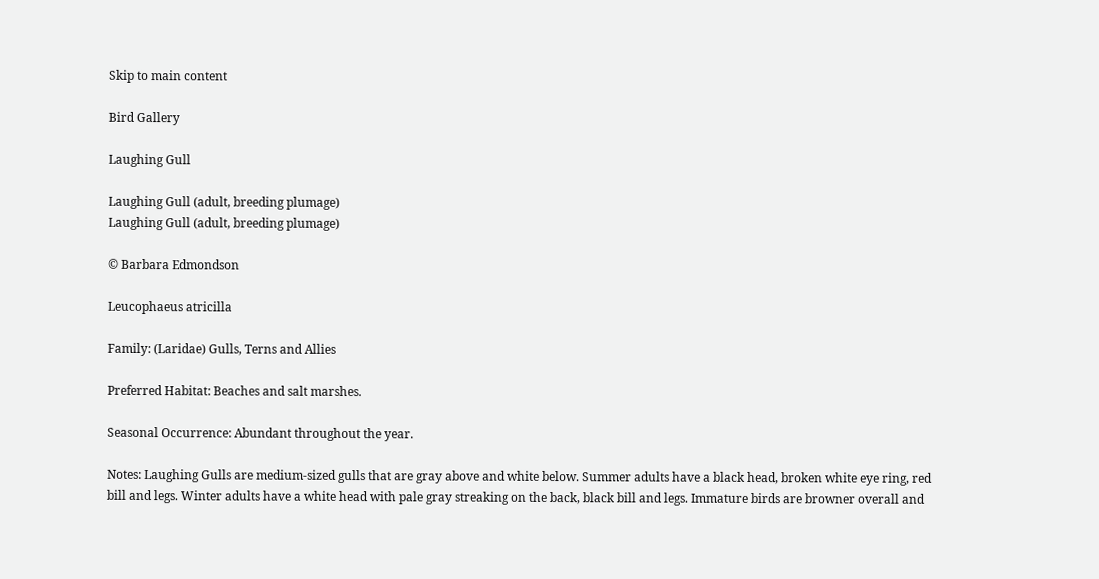Skip to main content

Bird Gallery

Laughing Gull

Laughing Gull (adult, breeding plumage)
Laughing Gull (adult, breeding plumage)

© Barbara Edmondson

Leucophaeus atricilla

Family: (Laridae) Gulls, Terns and Allies

Preferred Habitat: Beaches and salt marshes.

Seasonal Occurrence: Abundant throughout the year.

Notes: Laughing Gulls are medium-sized gulls that are gray above and white below. Summer adults have a black head, broken white eye ring, red bill and legs. Winter adults have a white head with pale gray streaking on the back, black bill and legs. Immature birds are browner overall and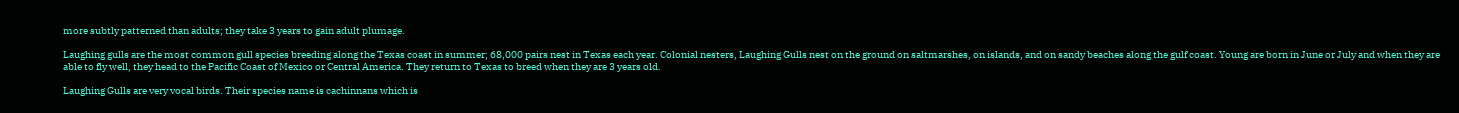more subtly patterned than adults; they take 3 years to gain adult plumage.

Laughing gulls are the most common gull species breeding along the Texas coast in summer; 68,000 pairs nest in Texas each year. Colonial nesters, Laughing Gulls nest on the ground on saltmarshes, on islands, and on sandy beaches along the gulf coast. Young are born in June or July and when they are able to fly well, they head to the Pacific Coast of Mexico or Central America. They return to Texas to breed when they are 3 years old.

Laughing Gulls are very vocal birds. Their species name is cachinnans which is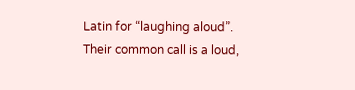Latin for “laughing aloud”. Their common call is a loud,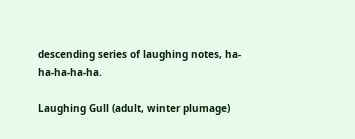descending series of laughing notes, ha-ha-ha-ha-ha.

Laughing Gull (adult, winter plumage)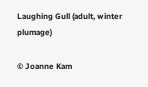Laughing Gull (adult, winter plumage)

© Joanne Kam